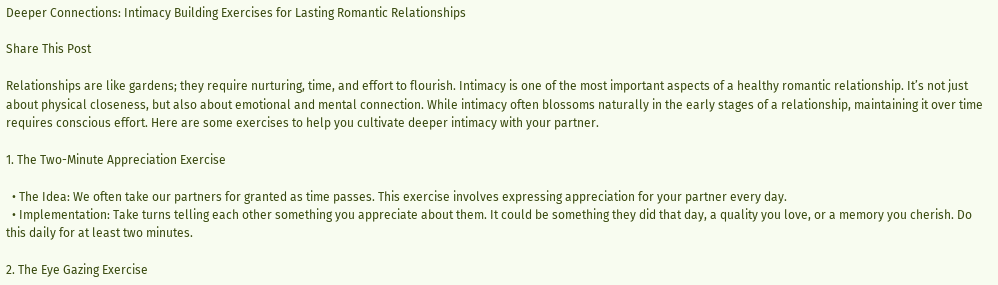Deeper Connections: Intimacy Building Exercises for Lasting Romantic Relationships

Share This Post

Relationships are like gardens; they require nurturing, time, and effort to flourish. Intimacy is one of the most important aspects of a healthy romantic relationship. It’s not just about physical closeness, but also about emotional and mental connection. While intimacy often blossoms naturally in the early stages of a relationship, maintaining it over time requires conscious effort. Here are some exercises to help you cultivate deeper intimacy with your partner.

1. The Two-Minute Appreciation Exercise

  • The Idea: We often take our partners for granted as time passes. This exercise involves expressing appreciation for your partner every day.
  • Implementation: Take turns telling each other something you appreciate about them. It could be something they did that day, a quality you love, or a memory you cherish. Do this daily for at least two minutes.

2. The Eye Gazing Exercise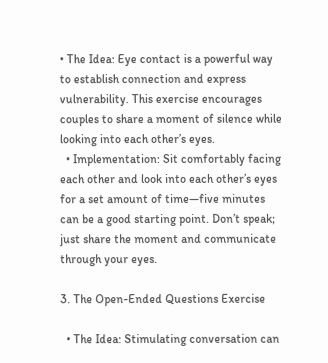• The Idea: Eye contact is a powerful way to establish connection and express vulnerability. This exercise encourages couples to share a moment of silence while looking into each other’s eyes.
  • Implementation: Sit comfortably facing each other and look into each other’s eyes for a set amount of time—five minutes can be a good starting point. Don’t speak; just share the moment and communicate through your eyes.

3. The Open-Ended Questions Exercise

  • The Idea: Stimulating conversation can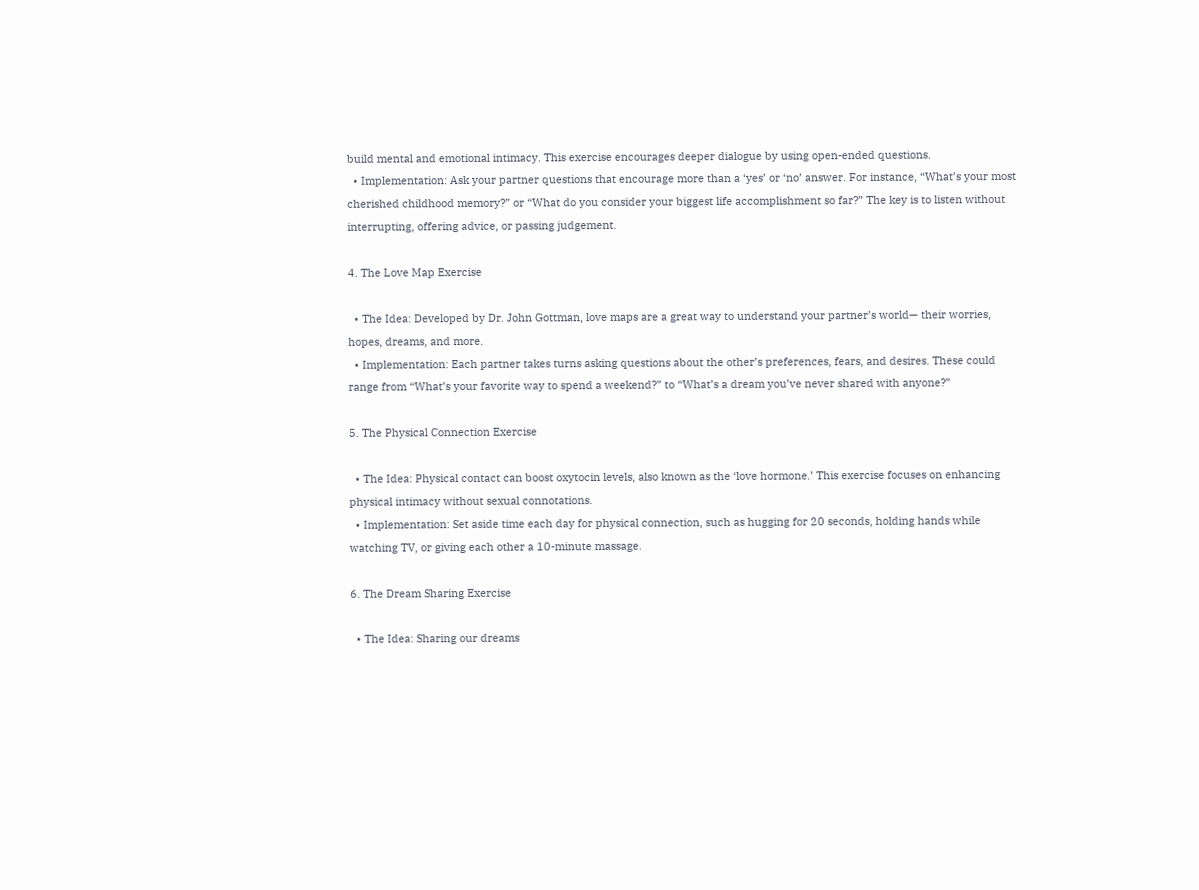build mental and emotional intimacy. This exercise encourages deeper dialogue by using open-ended questions.
  • Implementation: Ask your partner questions that encourage more than a ‘yes’ or ‘no’ answer. For instance, “What’s your most cherished childhood memory?” or “What do you consider your biggest life accomplishment so far?” The key is to listen without interrupting, offering advice, or passing judgement.

4. The Love Map Exercise

  • The Idea: Developed by Dr. John Gottman, love maps are a great way to understand your partner’s world— their worries, hopes, dreams, and more.
  • Implementation: Each partner takes turns asking questions about the other’s preferences, fears, and desires. These could range from “What’s your favorite way to spend a weekend?” to “What’s a dream you’ve never shared with anyone?”

5. The Physical Connection Exercise

  • The Idea: Physical contact can boost oxytocin levels, also known as the ‘love hormone.’ This exercise focuses on enhancing physical intimacy without sexual connotations.
  • Implementation: Set aside time each day for physical connection, such as hugging for 20 seconds, holding hands while watching TV, or giving each other a 10-minute massage.

6. The Dream Sharing Exercise

  • The Idea: Sharing our dreams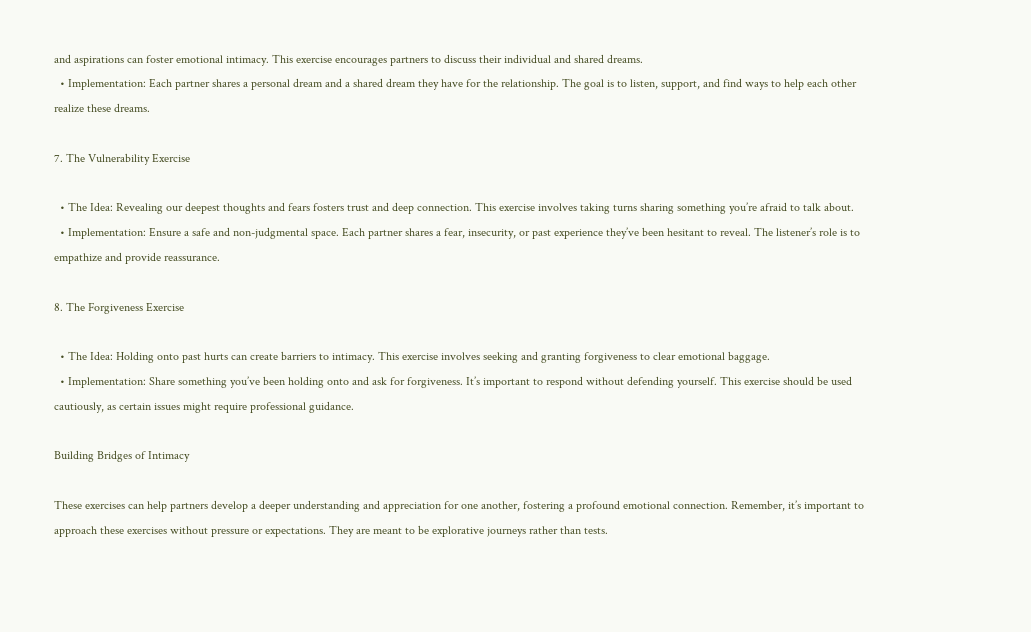and aspirations can foster emotional intimacy. This exercise encourages partners to discuss their individual and shared dreams.
  • Implementation: Each partner shares a personal dream and a shared dream they have for the relationship. The goal is to listen, support, and find ways to help each other realize these dreams.

7. The Vulnerability Exercise

  • The Idea: Revealing our deepest thoughts and fears fosters trust and deep connection. This exercise involves taking turns sharing something you’re afraid to talk about.
  • Implementation: Ensure a safe and non-judgmental space. Each partner shares a fear, insecurity, or past experience they’ve been hesitant to reveal. The listener’s role is to empathize and provide reassurance.

8. The Forgiveness Exercise

  • The Idea: Holding onto past hurts can create barriers to intimacy. This exercise involves seeking and granting forgiveness to clear emotional baggage.
  • Implementation: Share something you’ve been holding onto and ask for forgiveness. It’s important to respond without defending yourself. This exercise should be used cautiously, as certain issues might require professional guidance.

Building Bridges of Intimacy

These exercises can help partners develop a deeper understanding and appreciation for one another, fostering a profound emotional connection. Remember, it’s important to approach these exercises without pressure or expectations. They are meant to be explorative journeys rather than tests.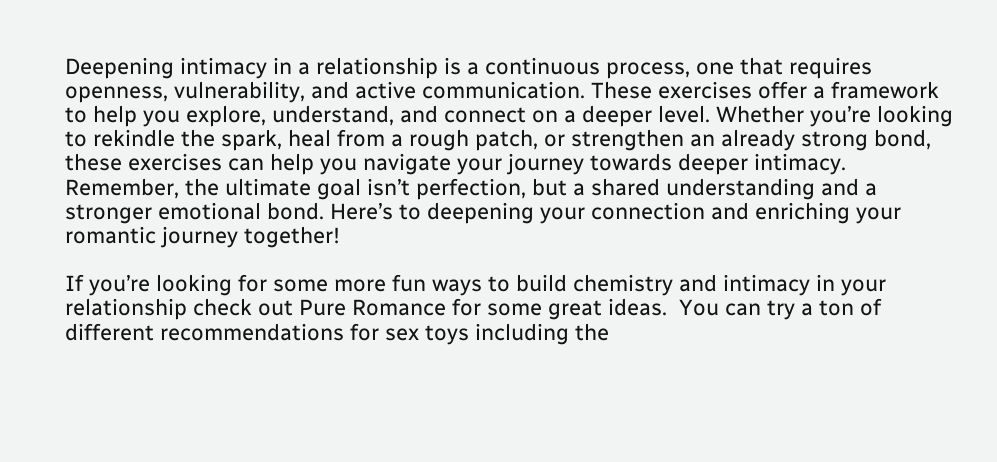Deepening intimacy in a relationship is a continuous process, one that requires openness, vulnerability, and active communication. These exercises offer a framework to help you explore, understand, and connect on a deeper level. Whether you’re looking to rekindle the spark, heal from a rough patch, or strengthen an already strong bond, these exercises can help you navigate your journey towards deeper intimacy. Remember, the ultimate goal isn’t perfection, but a shared understanding and a stronger emotional bond. Here’s to deepening your connection and enriching your romantic journey together!

If you’re looking for some more fun ways to build chemistry and intimacy in your relationship check out Pure Romance for some great ideas.  You can try a ton of different recommendations for sex toys including the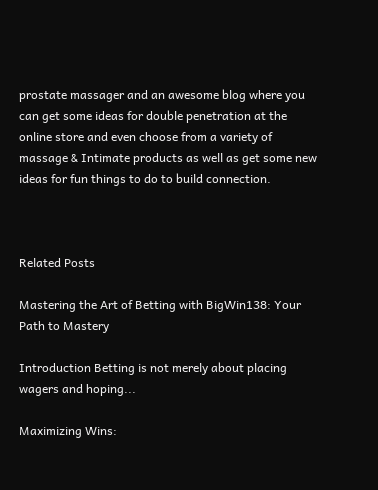prostate massager and an awesome blog where you can get some ideas for double penetration at the online store and even choose from a variety of massage & Intimate products as well as get some new ideas for fun things to do to build connection.



Related Posts

Mastering the Art of Betting with BigWin138: Your Path to Mastery

Introduction Betting is not merely about placing wagers and hoping...

Maximizing Wins: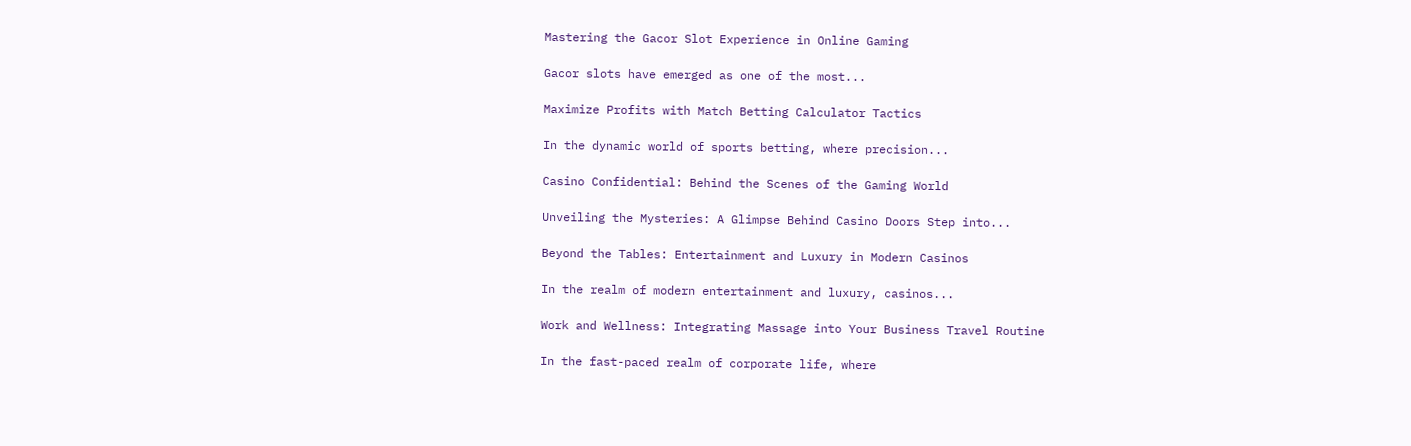Mastering the Gacor Slot Experience in Online Gaming

Gacor slots have emerged as one of the most...

Maximize Profits with Match Betting Calculator Tactics

In the dynamic world of sports betting, where precision...

Casino Confidential: Behind the Scenes of the Gaming World

Unveiling the Mysteries: A Glimpse Behind Casino Doors Step into...

Beyond the Tables: Entertainment and Luxury in Modern Casinos

In the realm of modern entertainment and luxury, casinos...

Work and Wellness: Integrating Massage into Your Business Travel Routine

In the fast-paced realm of corporate life, where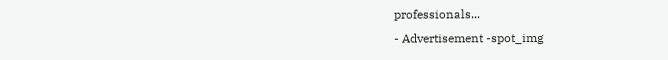professionals...
- Advertisement -spot_img